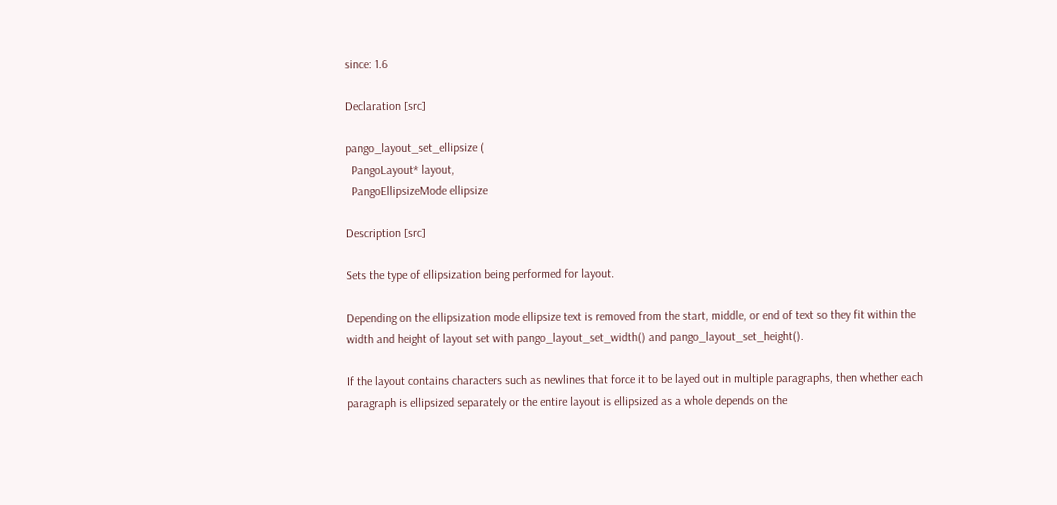since: 1.6

Declaration [src]

pango_layout_set_ellipsize (
  PangoLayout* layout,
  PangoEllipsizeMode ellipsize

Description [src]

Sets the type of ellipsization being performed for layout.

Depending on the ellipsization mode ellipsize text is removed from the start, middle, or end of text so they fit within the width and height of layout set with pango_layout_set_width() and pango_layout_set_height().

If the layout contains characters such as newlines that force it to be layed out in multiple paragraphs, then whether each paragraph is ellipsized separately or the entire layout is ellipsized as a whole depends on the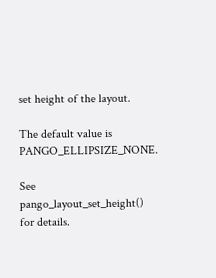set height of the layout.

The default value is PANGO_ELLIPSIZE_NONE.

See pango_layout_set_height() for details.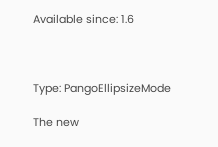Available since: 1.6



Type: PangoEllipsizeMode

The new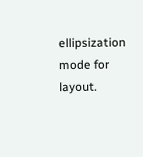ellipsization mode for layout.